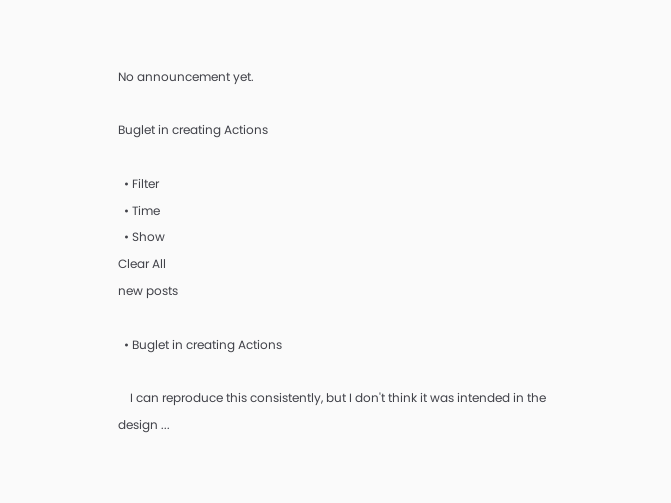No announcement yet.

Buglet in creating Actions

  • Filter
  • Time
  • Show
Clear All
new posts

  • Buglet in creating Actions

    I can reproduce this consistently, but I don't think it was intended in the design ...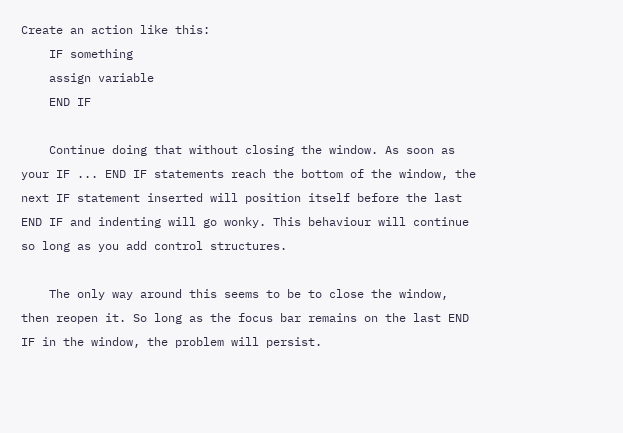Create an action like this:
    IF something
    assign variable
    END IF

    Continue doing that without closing the window. As soon as your IF ... END IF statements reach the bottom of the window, the next IF statement inserted will position itself before the last END IF and indenting will go wonky. This behaviour will continue so long as you add control structures.

    The only way around this seems to be to close the window, then reopen it. So long as the focus bar remains on the last END IF in the window, the problem will persist.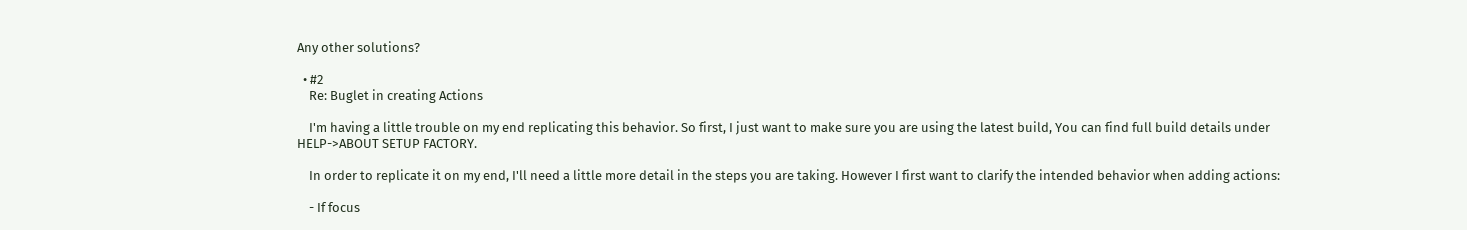Any other solutions?

  • #2
    Re: Buglet in creating Actions

    I'm having a little trouble on my end replicating this behavior. So first, I just want to make sure you are using the latest build, You can find full build details under HELP->ABOUT SETUP FACTORY.

    In order to replicate it on my end, I'll need a little more detail in the steps you are taking. However I first want to clarify the intended behavior when adding actions:

    - If focus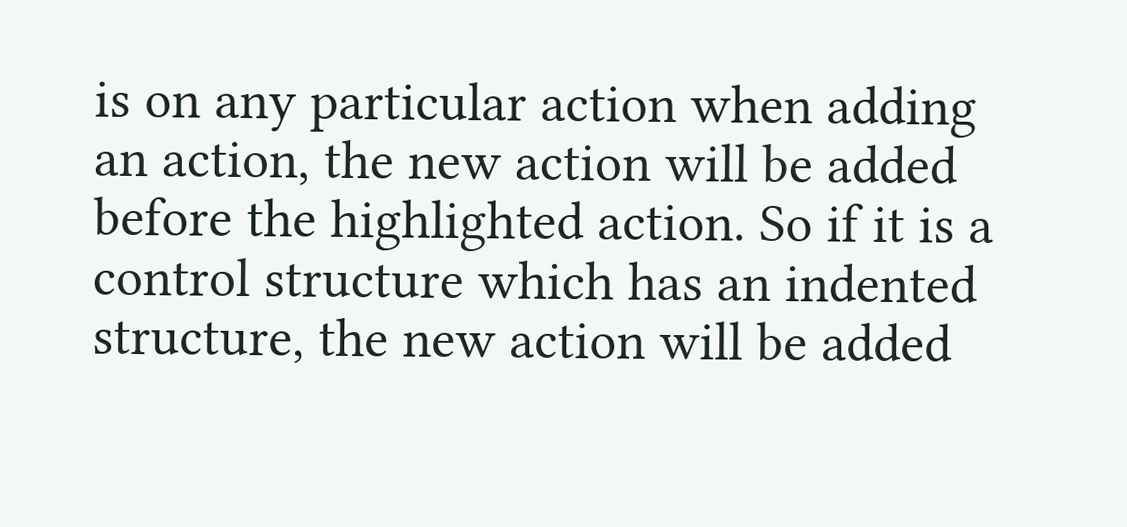is on any particular action when adding an action, the new action will be added before the highlighted action. So if it is a control structure which has an indented structure, the new action will be added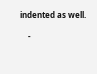indented as well.

    -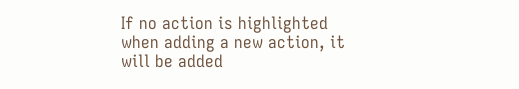If no action is highlighted when adding a new action, it will be added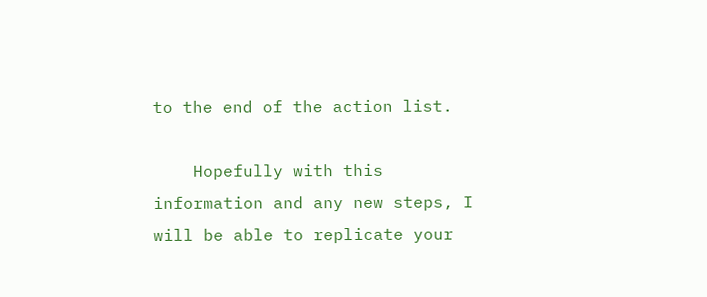to the end of the action list.

    Hopefully with this information and any new steps, I will be able to replicate your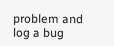problem and log a bug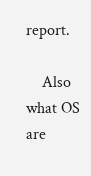report.

    Also what OS are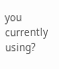you currently using?